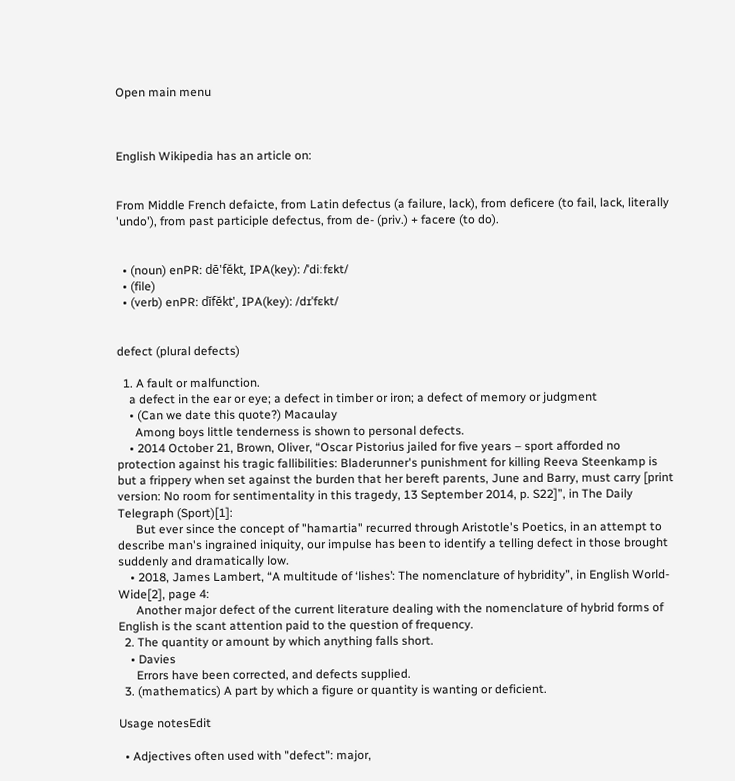Open main menu



English Wikipedia has an article on:


From Middle French defaicte, from Latin defectus (a failure, lack), from deficere (to fail, lack, literally 'undo'), from past participle defectus, from de- (priv.) + facere (to do).


  • (noun) enPR: dē'fĕkt, IPA(key): /ˈdiːfɛkt/
  • (file)
  • (verb) enPR: dĭfĕkt', IPA(key): /dɪˈfɛkt/


defect (plural defects)

  1. A fault or malfunction.
    a defect in the ear or eye; a defect in timber or iron; a defect of memory or judgment
    • (Can we date this quote?) Macaulay
      Among boys little tenderness is shown to personal defects.
    • 2014 October 21, Brown, Oliver, “Oscar Pistorius jailed for five years – sport afforded no protection against his tragic fallibilities: Bladerunner's punishment for killing Reeva Steenkamp is but a frippery when set against the burden that her bereft parents, June and Barry, must carry [print version: No room for sentimentality in this tragedy, 13 September 2014, p. S22]”, in The Daily Telegraph (Sport)[1]:
      But ever since the concept of "hamartia" recurred through Aristotle's Poetics, in an attempt to describe man's ingrained iniquity, our impulse has been to identify a telling defect in those brought suddenly and dramatically low.
    • 2018, James Lambert, “A multitude of ‘lishes’: The nomenclature of hybridity”, in English World-Wide[2], page 4:
      Another major defect of the current literature dealing with the nomenclature of hybrid forms of English is the scant attention paid to the question of frequency.
  2. The quantity or amount by which anything falls short.
    • Davies
      Errors have been corrected, and defects supplied.
  3. (mathematics) A part by which a figure or quantity is wanting or deficient.

Usage notesEdit

  • Adjectives often used with "defect": major,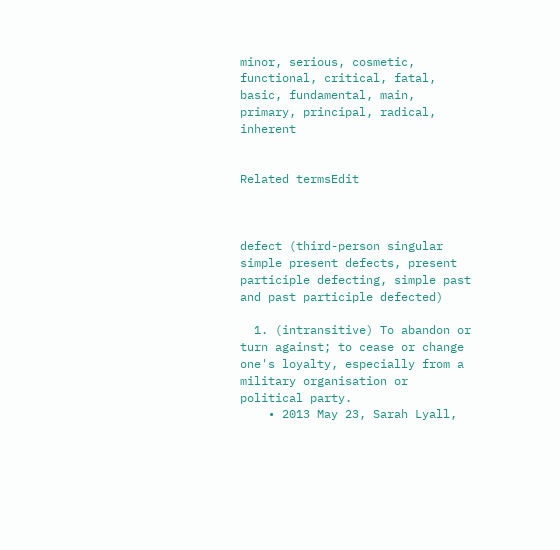minor, serious, cosmetic, functional, critical, fatal, basic, fundamental, main, primary, principal, radical, inherent


Related termsEdit



defect (third-person singular simple present defects, present participle defecting, simple past and past participle defected)

  1. (intransitive) To abandon or turn against; to cease or change one's loyalty, especially from a military organisation or political party.
    • 2013 May 23, Sarah Lyall,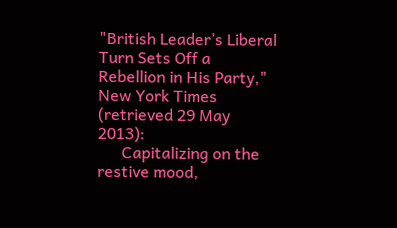"British Leader’s Liberal Turn Sets Off a Rebellion in His Party," New York Times (retrieved 29 May 2013):
      Capitalizing on the restive mood,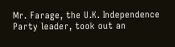Mr. Farage, the U.K. Independence Party leader, took out an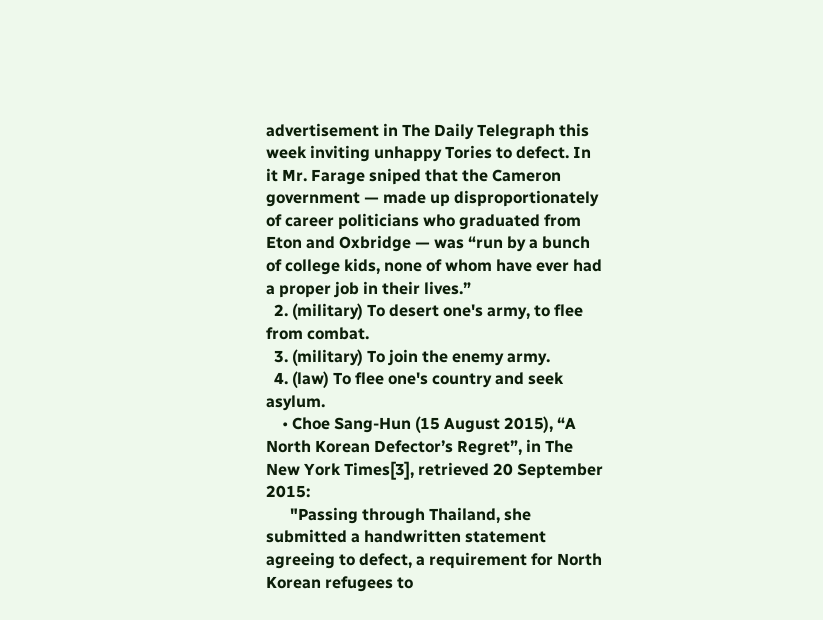advertisement in The Daily Telegraph this week inviting unhappy Tories to defect. In it Mr. Farage sniped that the Cameron government — made up disproportionately of career politicians who graduated from Eton and Oxbridge — was “run by a bunch of college kids, none of whom have ever had a proper job in their lives.”
  2. (military) To desert one's army, to flee from combat.
  3. (military) To join the enemy army.
  4. (law) To flee one's country and seek asylum.
    • Choe Sang-Hun (15 August 2015), “A North Korean Defector’s Regret”, in The New York Times[3], retrieved 20 September 2015:
      "Passing through Thailand, she submitted a handwritten statement agreeing to defect, a requirement for North Korean refugees to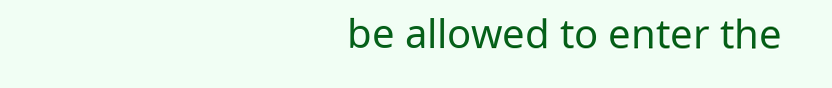be allowed to enter the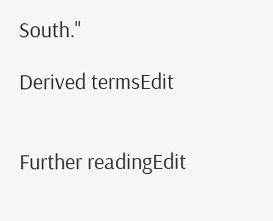South."

Derived termsEdit


Further readingEdit